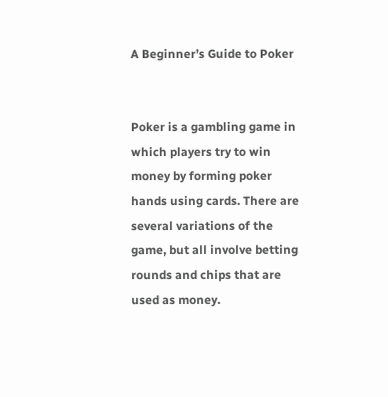A Beginner’s Guide to Poker


Poker is a gambling game in which players try to win money by forming poker hands using cards. There are several variations of the game, but all involve betting rounds and chips that are used as money.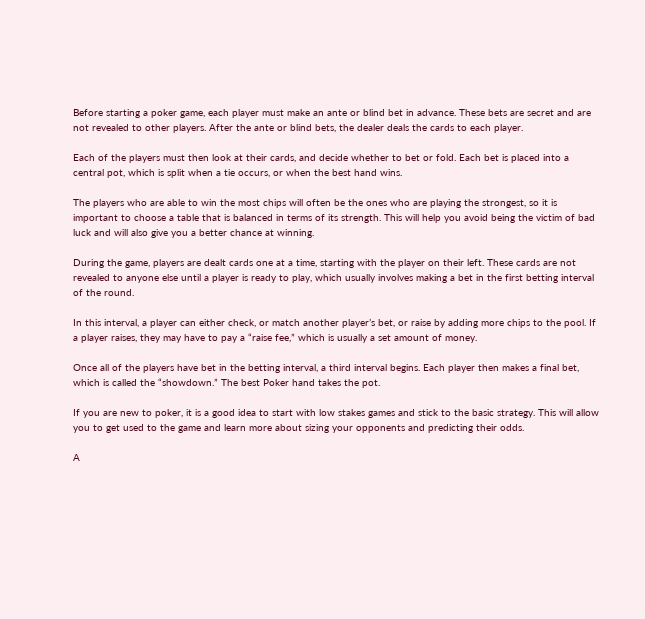Before starting a poker game, each player must make an ante or blind bet in advance. These bets are secret and are not revealed to other players. After the ante or blind bets, the dealer deals the cards to each player.

Each of the players must then look at their cards, and decide whether to bet or fold. Each bet is placed into a central pot, which is split when a tie occurs, or when the best hand wins.

The players who are able to win the most chips will often be the ones who are playing the strongest, so it is important to choose a table that is balanced in terms of its strength. This will help you avoid being the victim of bad luck and will also give you a better chance at winning.

During the game, players are dealt cards one at a time, starting with the player on their left. These cards are not revealed to anyone else until a player is ready to play, which usually involves making a bet in the first betting interval of the round.

In this interval, a player can either check, or match another player’s bet, or raise by adding more chips to the pool. If a player raises, they may have to pay a “raise fee,” which is usually a set amount of money.

Once all of the players have bet in the betting interval, a third interval begins. Each player then makes a final bet, which is called the “showdown.” The best Poker hand takes the pot.

If you are new to poker, it is a good idea to start with low stakes games and stick to the basic strategy. This will allow you to get used to the game and learn more about sizing your opponents and predicting their odds.

A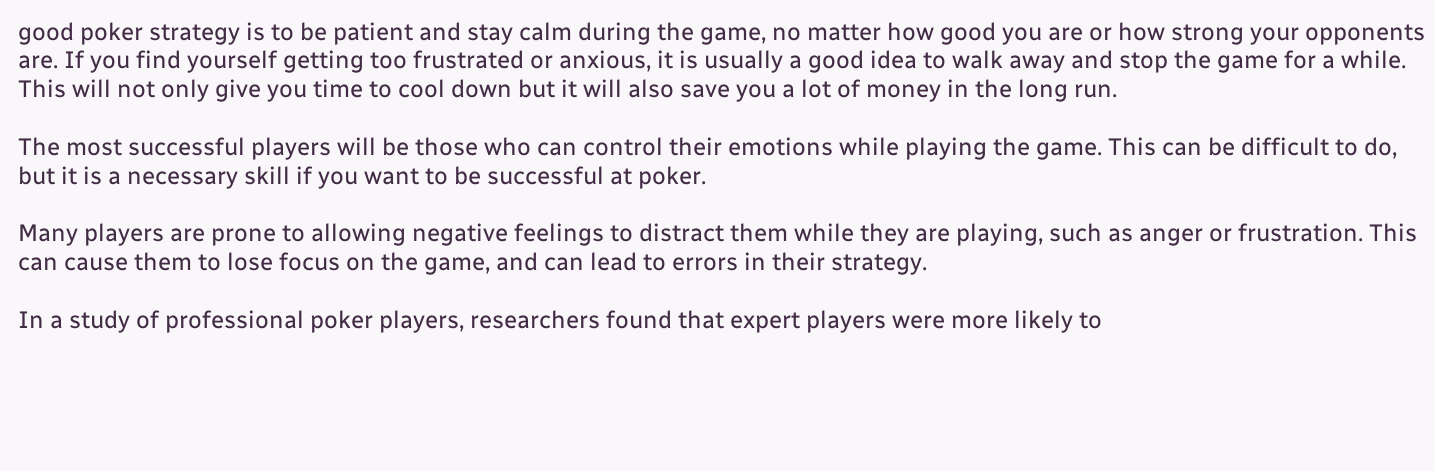good poker strategy is to be patient and stay calm during the game, no matter how good you are or how strong your opponents are. If you find yourself getting too frustrated or anxious, it is usually a good idea to walk away and stop the game for a while. This will not only give you time to cool down but it will also save you a lot of money in the long run.

The most successful players will be those who can control their emotions while playing the game. This can be difficult to do, but it is a necessary skill if you want to be successful at poker.

Many players are prone to allowing negative feelings to distract them while they are playing, such as anger or frustration. This can cause them to lose focus on the game, and can lead to errors in their strategy.

In a study of professional poker players, researchers found that expert players were more likely to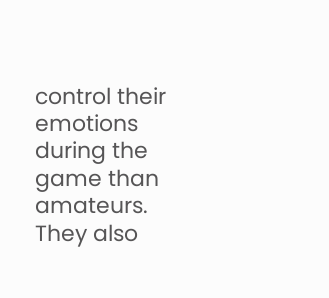control their emotions during the game than amateurs. They also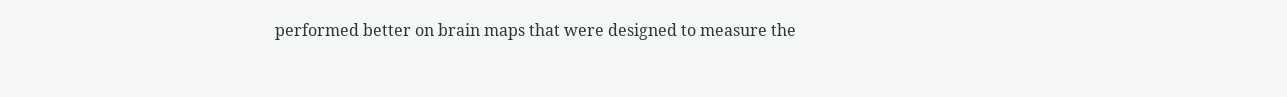performed better on brain maps that were designed to measure the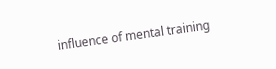influence of mental training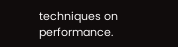techniques on performance.